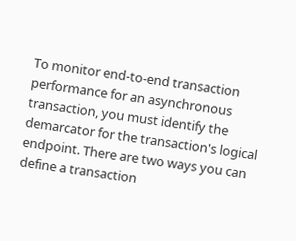To monitor end-to-end transaction performance for an asynchronous transaction, you must identify the demarcator for the transaction's logical endpoint. There are two ways you can define a transaction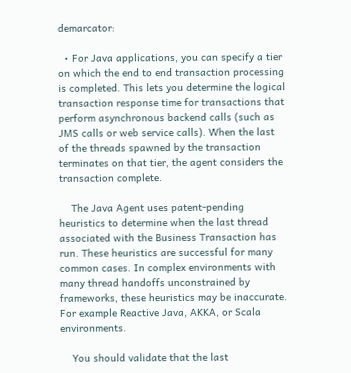demarcator:

  • For Java applications, you can specify a tier on which the end to end transaction processing is completed. This lets you determine the logical transaction response time for transactions that perform asynchronous backend calls (such as JMS calls or web service calls). When the last of the threads spawned by the transaction terminates on that tier, the agent considers the transaction complete.

    The Java Agent uses patent-pending heuristics to determine when the last thread associated with the Business Transaction has run. These heuristics are successful for many common cases. In complex environments with many thread handoffs unconstrained by frameworks, these heuristics may be inaccurate. For example Reactive Java, AKKA, or Scala environments.

    You should validate that the last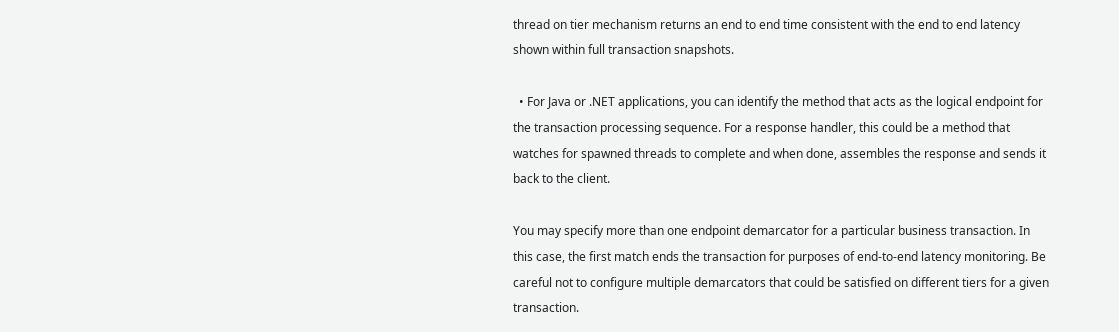thread on tier mechanism returns an end to end time consistent with the end to end latency shown within full transaction snapshots.

  • For Java or .NET applications, you can identify the method that acts as the logical endpoint for the transaction processing sequence. For a response handler, this could be a method that watches for spawned threads to complete and when done, assembles the response and sends it back to the client.

You may specify more than one endpoint demarcator for a particular business transaction. In this case, the first match ends the transaction for purposes of end-to-end latency monitoring. Be careful not to configure multiple demarcators that could be satisfied on different tiers for a given transaction.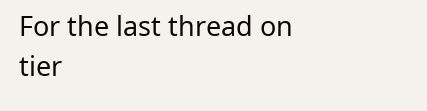For the last thread on tier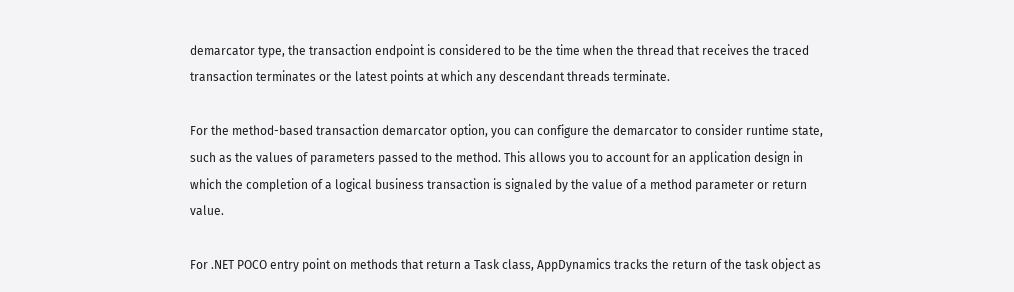demarcator type, the transaction endpoint is considered to be the time when the thread that receives the traced transaction terminates or the latest points at which any descendant threads terminate.

For the method-based transaction demarcator option, you can configure the demarcator to consider runtime state, such as the values of parameters passed to the method. This allows you to account for an application design in which the completion of a logical business transaction is signaled by the value of a method parameter or return value.

For .NET POCO entry point on methods that return a Task class, AppDynamics tracks the return of the task object as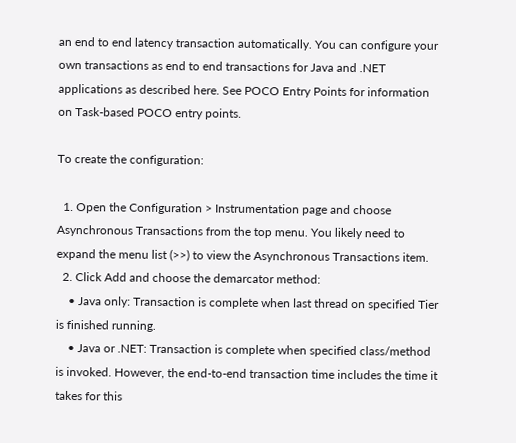an end to end latency transaction automatically. You can configure your own transactions as end to end transactions for Java and .NET applications as described here. See POCO Entry Points for information on Task-based POCO entry points.

To create the configuration:

  1. Open the Configuration > Instrumentation page and choose Asynchronous Transactions from the top menu. You likely need to expand the menu list (>>) to view the Asynchronous Transactions item.
  2. Click Add and choose the demarcator method:
    • Java only: Transaction is complete when last thread on specified Tier is finished running.
    • Java or .NET: Transaction is complete when specified class/method is invoked. However, the end-to-end transaction time includes the time it takes for this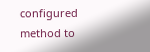configured method to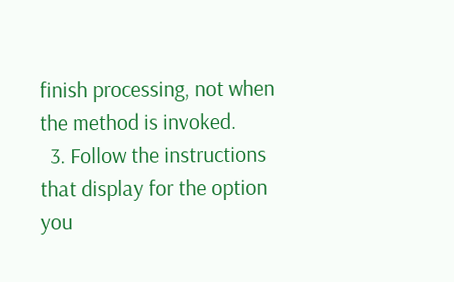finish processing, not when the method is invoked.
  3. Follow the instructions that display for the option you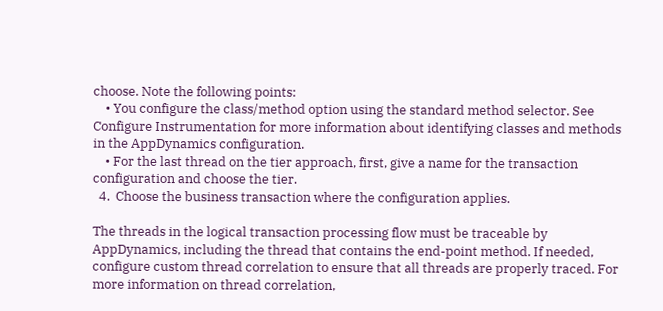choose. Note the following points:
    • You configure the class/method option using the standard method selector. See Configure Instrumentation for more information about identifying classes and methods in the AppDynamics configuration.
    • For the last thread on the tier approach, first, give a name for the transaction configuration and choose the tier.
  4.  Choose the business transaction where the configuration applies.

The threads in the logical transaction processing flow must be traceable by AppDynamics, including the thread that contains the end-point method. If needed, configure custom thread correlation to ensure that all threads are properly traced. For more information on thread correlation,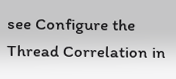see Configure the Thread Correlation in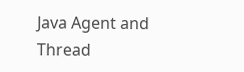Java Agent and Thread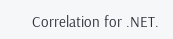Correlation for .NET.